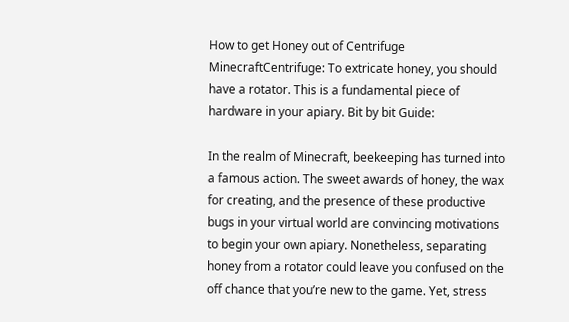How to get Honey out of Centrifuge MinecraftCentrifuge: To extricate honey, you should have a rotator. This is a fundamental piece of hardware in your apiary. Bit by bit Guide:

In the realm of Minecraft, beekeeping has turned into a famous action. The sweet awards of honey, the wax for creating, and the presence of these productive bugs in your virtual world are convincing motivations to begin your own apiary. Nonetheless, separating honey from a rotator could leave you confused on the off chance that you’re new to the game. Yet, stress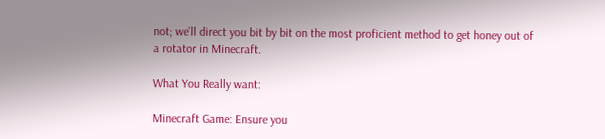not; we’ll direct you bit by bit on the most proficient method to get honey out of a rotator in Minecraft.

What You Really want:

Minecraft Game: Ensure you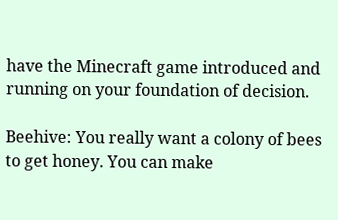have the Minecraft game introduced and running on your foundation of decision.

Beehive: You really want a colony of bees to get honey. You can make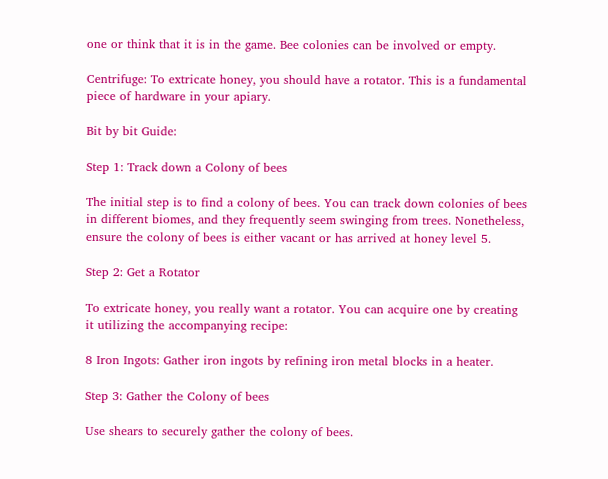one or think that it is in the game. Bee colonies can be involved or empty.

Centrifuge: To extricate honey, you should have a rotator. This is a fundamental piece of hardware in your apiary.

Bit by bit Guide:

Step 1: Track down a Colony of bees

The initial step is to find a colony of bees. You can track down colonies of bees in different biomes, and they frequently seem swinging from trees. Nonetheless, ensure the colony of bees is either vacant or has arrived at honey level 5.

Step 2: Get a Rotator

To extricate honey, you really want a rotator. You can acquire one by creating it utilizing the accompanying recipe:

8 Iron Ingots: Gather iron ingots by refining iron metal blocks in a heater.

Step 3: Gather the Colony of bees

Use shears to securely gather the colony of bees.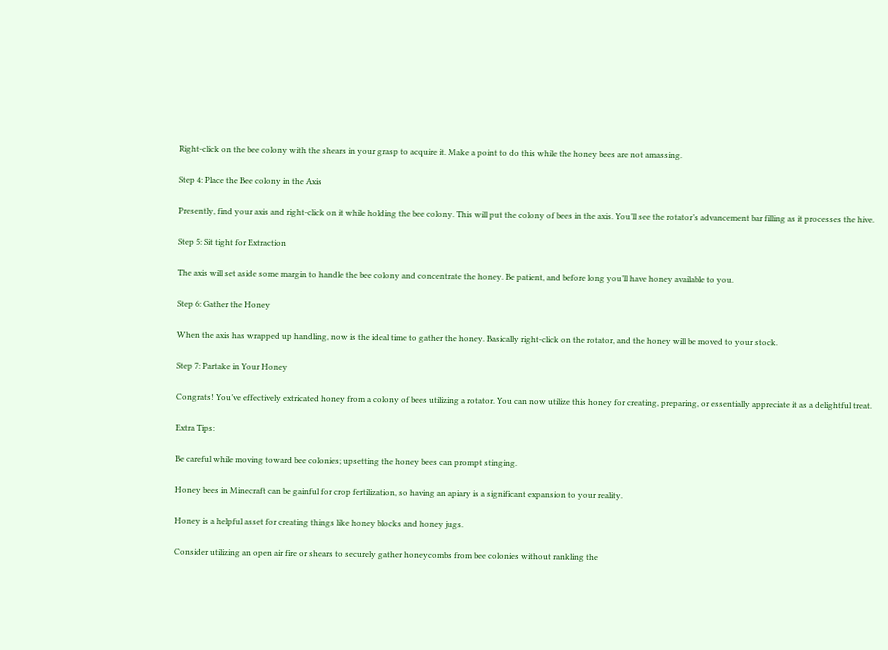Right-click on the bee colony with the shears in your grasp to acquire it. Make a point to do this while the honey bees are not amassing.

Step 4: Place the Bee colony in the Axis

Presently, find your axis and right-click on it while holding the bee colony. This will put the colony of bees in the axis. You’ll see the rotator’s advancement bar filling as it processes the hive.

Step 5: Sit tight for Extraction

The axis will set aside some margin to handle the bee colony and concentrate the honey. Be patient, and before long you’ll have honey available to you.

Step 6: Gather the Honey

When the axis has wrapped up handling, now is the ideal time to gather the honey. Basically right-click on the rotator, and the honey will be moved to your stock.

Step 7: Partake in Your Honey

Congrats! You’ve effectively extricated honey from a colony of bees utilizing a rotator. You can now utilize this honey for creating, preparing, or essentially appreciate it as a delightful treat.

Extra Tips:

Be careful while moving toward bee colonies; upsetting the honey bees can prompt stinging.

Honey bees in Minecraft can be gainful for crop fertilization, so having an apiary is a significant expansion to your reality.

Honey is a helpful asset for creating things like honey blocks and honey jugs.

Consider utilizing an open air fire or shears to securely gather honeycombs from bee colonies without rankling the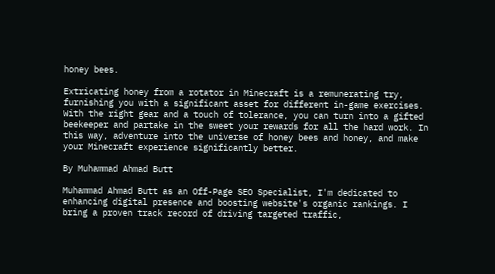honey bees.

Extricating honey from a rotator in Minecraft is a remunerating try, furnishing you with a significant asset for different in-game exercises. With the right gear and a touch of tolerance, you can turn into a gifted beekeeper and partake in the sweet your rewards for all the hard work. In this way, adventure into the universe of honey bees and honey, and make your Minecraft experience significantly better.

By Muhammad Ahmad Butt

Muhammad Ahmad Butt as an Off-Page SEO Specialist, I'm dedicated to enhancing digital presence and boosting website's organic rankings. I bring a proven track record of driving targeted traffic,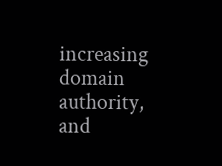increasing domain authority, and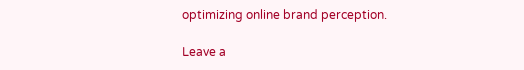optimizing online brand perception.

Leave a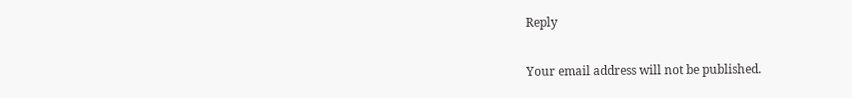Reply

Your email address will not be published.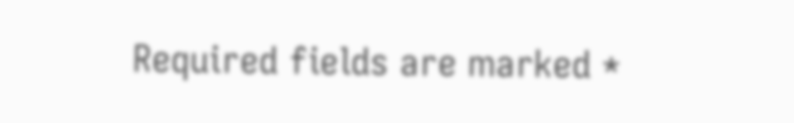Required fields are marked *